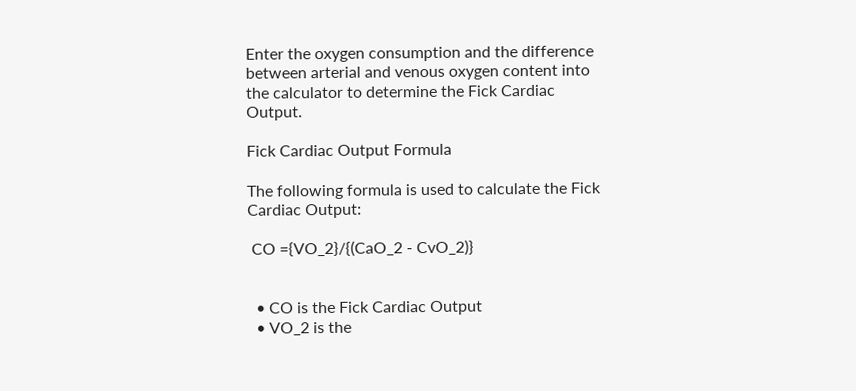Enter the oxygen consumption and the difference between arterial and venous oxygen content into the calculator to determine the Fick Cardiac Output.

Fick Cardiac Output Formula

The following formula is used to calculate the Fick Cardiac Output:

 CO ={VO_2}/{(CaO_2 - CvO_2)}


  • CO is the Fick Cardiac Output
  • VO_2 is the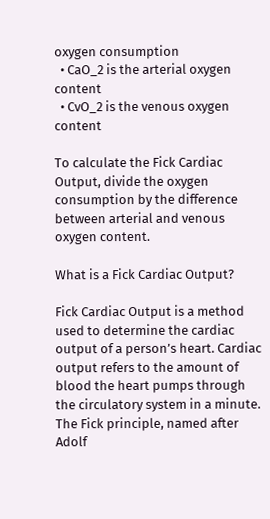oxygen consumption
  • CaO_2 is the arterial oxygen content
  • CvO_2 is the venous oxygen content

To calculate the Fick Cardiac Output, divide the oxygen consumption by the difference between arterial and venous oxygen content.

What is a Fick Cardiac Output?

Fick Cardiac Output is a method used to determine the cardiac output of a person’s heart. Cardiac output refers to the amount of blood the heart pumps through the circulatory system in a minute. The Fick principle, named after Adolf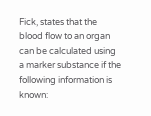Fick, states that the blood flow to an organ can be calculated using a marker substance if the following information is known: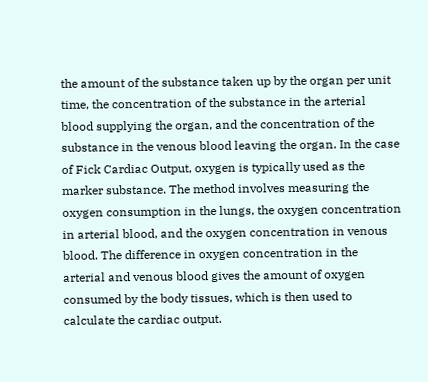the amount of the substance taken up by the organ per unit time, the concentration of the substance in the arterial blood supplying the organ, and the concentration of the substance in the venous blood leaving the organ. In the case of Fick Cardiac Output, oxygen is typically used as the marker substance. The method involves measuring the oxygen consumption in the lungs, the oxygen concentration in arterial blood, and the oxygen concentration in venous blood. The difference in oxygen concentration in the arterial and venous blood gives the amount of oxygen consumed by the body tissues, which is then used to calculate the cardiac output.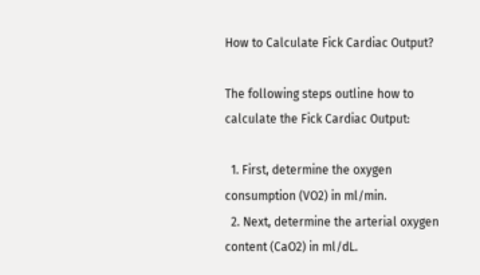How to Calculate Fick Cardiac Output?

The following steps outline how to calculate the Fick Cardiac Output:

  1. First, determine the oxygen consumption (VO2) in ml/min.
  2. Next, determine the arterial oxygen content (CaO2) in ml/dL.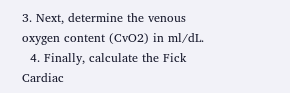3. Next, determine the venous oxygen content (CvO2) in ml/dL.
  4. Finally, calculate the Fick Cardiac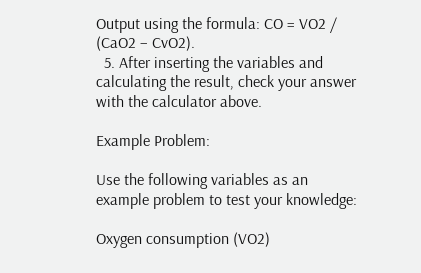Output using the formula: CO = VO2 / (CaO2 – CvO2).
  5. After inserting the variables and calculating the result, check your answer with the calculator above.

Example Problem:

Use the following variables as an example problem to test your knowledge:

Oxygen consumption (VO2)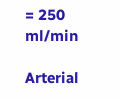= 250 ml/min

Arterial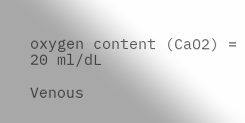oxygen content (CaO2) = 20 ml/dL

Venous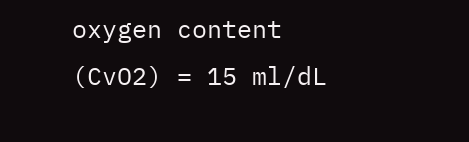oxygen content (CvO2) = 15 ml/dL